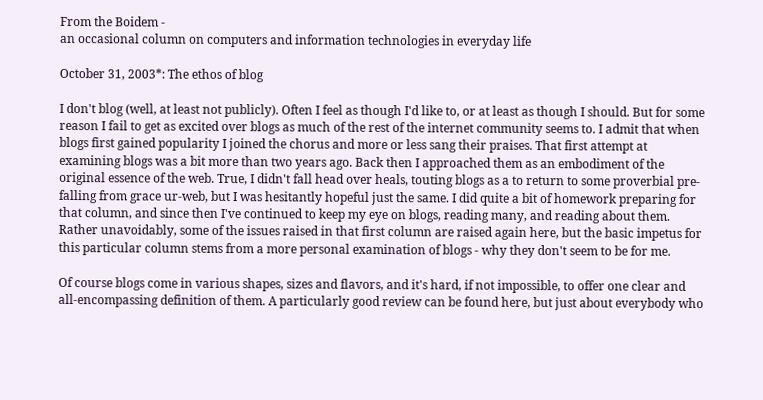From the Boidem -
an occasional column on computers and information technologies in everyday life

October 31, 2003*: The ethos of blog

I don't blog (well, at least not publicly). Often I feel as though I'd like to, or at least as though I should. But for some reason I fail to get as excited over blogs as much of the rest of the internet community seems to. I admit that when blogs first gained popularity I joined the chorus and more or less sang their praises. That first attempt at examining blogs was a bit more than two years ago. Back then I approached them as an embodiment of the original essence of the web. True, I didn't fall head over heals, touting blogs as a to return to some proverbial pre-falling from grace ur-web, but I was hesitantly hopeful just the same. I did quite a bit of homework preparing for that column, and since then I've continued to keep my eye on blogs, reading many, and reading about them. Rather unavoidably, some of the issues raised in that first column are raised again here, but the basic impetus for this particular column stems from a more personal examination of blogs - why they don't seem to be for me.

Of course blogs come in various shapes, sizes and flavors, and it's hard, if not impossible, to offer one clear and all-encompassing definition of them. A particularly good review can be found here, but just about everybody who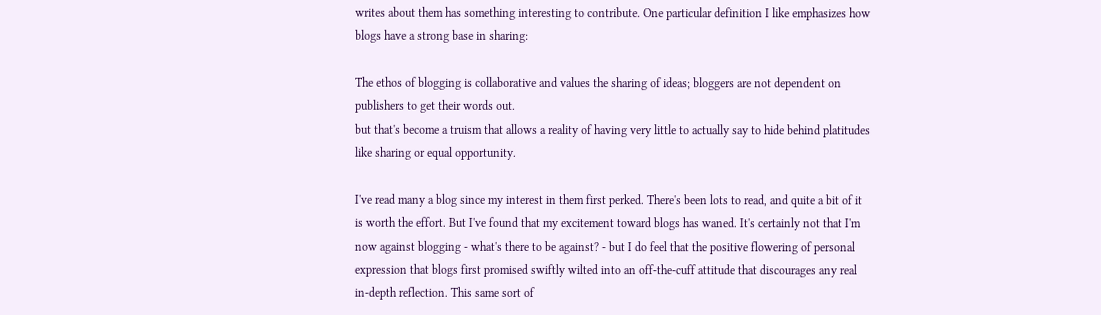writes about them has something interesting to contribute. One particular definition I like emphasizes how blogs have a strong base in sharing:

The ethos of blogging is collaborative and values the sharing of ideas; bloggers are not dependent on publishers to get their words out.
but that's become a truism that allows a reality of having very little to actually say to hide behind platitudes like sharing or equal opportunity.

I've read many a blog since my interest in them first perked. There's been lots to read, and quite a bit of it is worth the effort. But I've found that my excitement toward blogs has waned. It's certainly not that I'm now against blogging - what's there to be against? - but I do feel that the positive flowering of personal expression that blogs first promised swiftly wilted into an off-the-cuff attitude that discourages any real in-depth reflection. This same sort of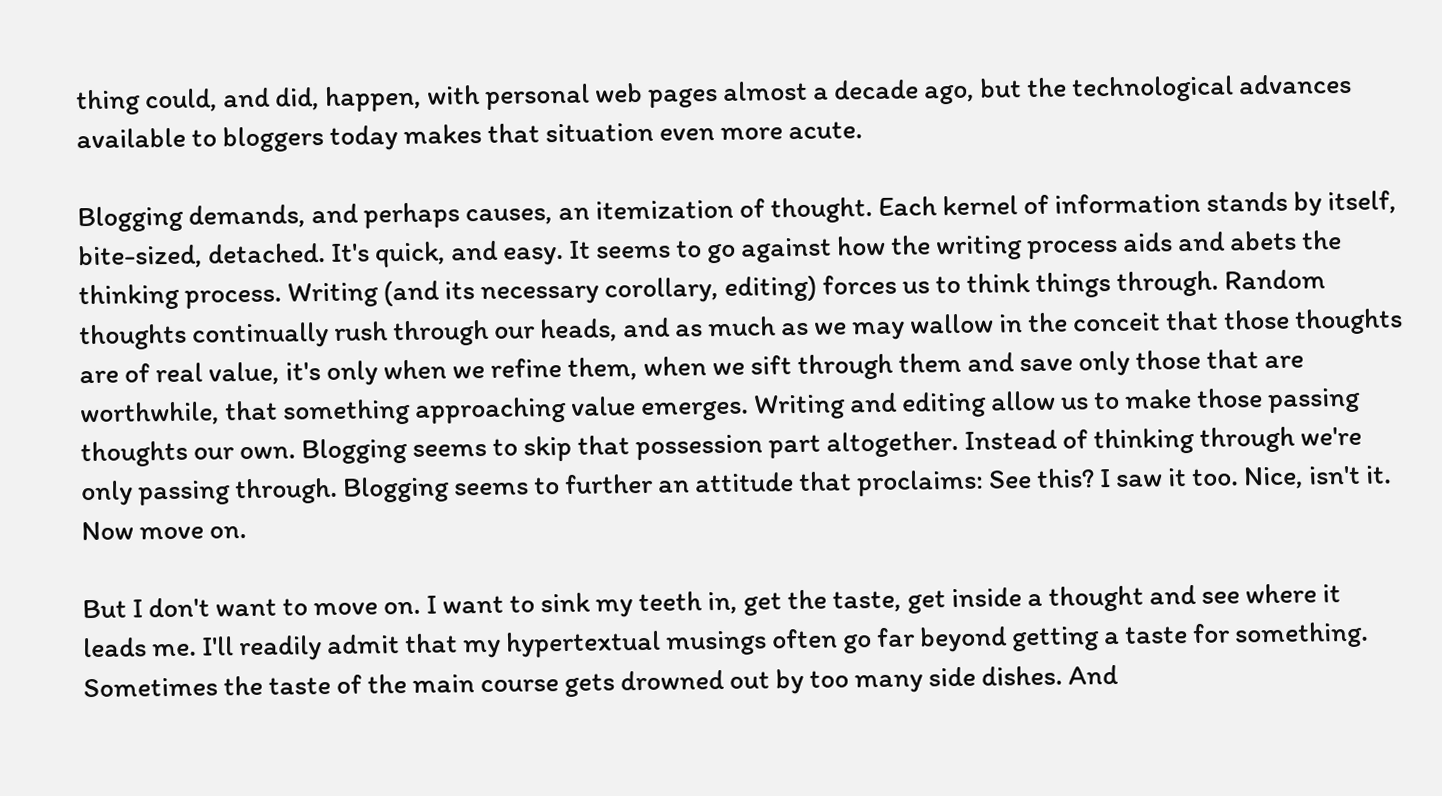thing could, and did, happen, with personal web pages almost a decade ago, but the technological advances available to bloggers today makes that situation even more acute.

Blogging demands, and perhaps causes, an itemization of thought. Each kernel of information stands by itself, bite-sized, detached. It's quick, and easy. It seems to go against how the writing process aids and abets the thinking process. Writing (and its necessary corollary, editing) forces us to think things through. Random thoughts continually rush through our heads, and as much as we may wallow in the conceit that those thoughts are of real value, it's only when we refine them, when we sift through them and save only those that are worthwhile, that something approaching value emerges. Writing and editing allow us to make those passing thoughts our own. Blogging seems to skip that possession part altogether. Instead of thinking through we're only passing through. Blogging seems to further an attitude that proclaims: See this? I saw it too. Nice, isn't it. Now move on.

But I don't want to move on. I want to sink my teeth in, get the taste, get inside a thought and see where it leads me. I'll readily admit that my hypertextual musings often go far beyond getting a taste for something. Sometimes the taste of the main course gets drowned out by too many side dishes. And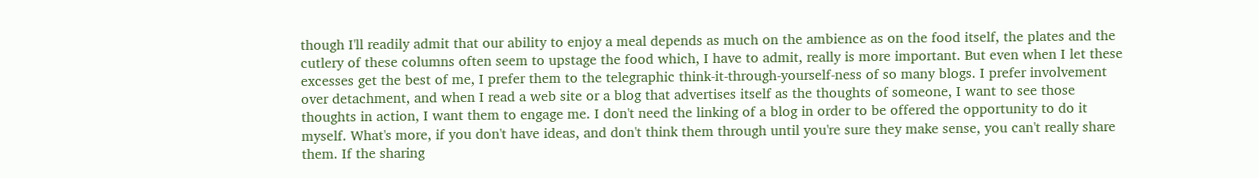though I'll readily admit that our ability to enjoy a meal depends as much on the ambience as on the food itself, the plates and the cutlery of these columns often seem to upstage the food which, I have to admit, really is more important. But even when I let these excesses get the best of me, I prefer them to the telegraphic think-it-through-yourself-ness of so many blogs. I prefer involvement over detachment, and when I read a web site or a blog that advertises itself as the thoughts of someone, I want to see those thoughts in action, I want them to engage me. I don't need the linking of a blog in order to be offered the opportunity to do it myself. What's more, if you don't have ideas, and don't think them through until you're sure they make sense, you can't really share them. If the sharing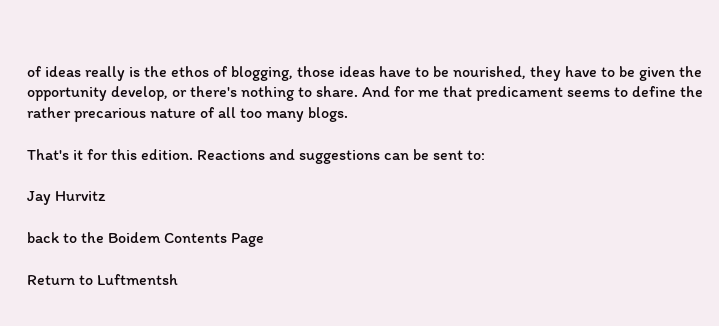of ideas really is the ethos of blogging, those ideas have to be nourished, they have to be given the opportunity develop, or there's nothing to share. And for me that predicament seems to define the rather precarious nature of all too many blogs.

That's it for this edition. Reactions and suggestions can be sent to:

Jay Hurvitz

back to the Boidem Contents Page

Return to Luftmentsh